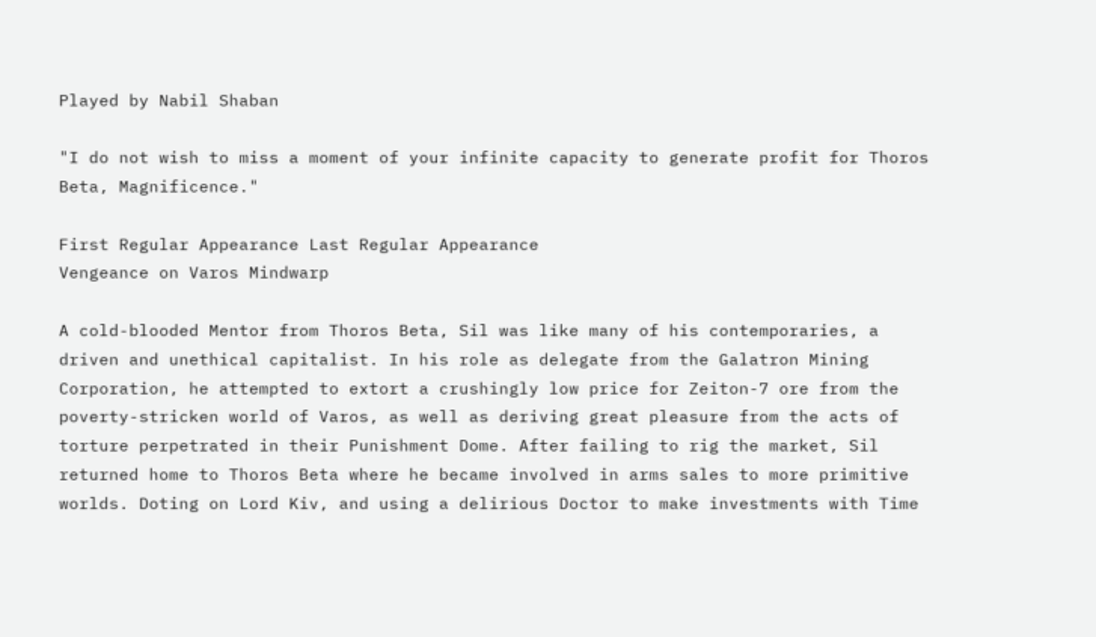Played by Nabil Shaban

"I do not wish to miss a moment of your infinite capacity to generate profit for Thoros Beta, Magnificence."

First Regular Appearance Last Regular Appearance
Vengeance on Varos Mindwarp

A cold-blooded Mentor from Thoros Beta, Sil was like many of his contemporaries, a driven and unethical capitalist. In his role as delegate from the Galatron Mining Corporation, he attempted to extort a crushingly low price for Zeiton-7 ore from the poverty-stricken world of Varos, as well as deriving great pleasure from the acts of torture perpetrated in their Punishment Dome. After failing to rig the market, Sil returned home to Thoros Beta where he became involved in arms sales to more primitive worlds. Doting on Lord Kiv, and using a delirious Doctor to make investments with Time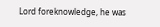Lord foreknowledge, he was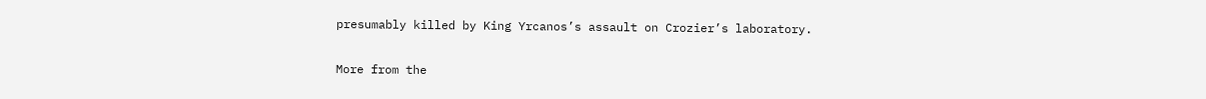presumably killed by King Yrcanos’s assault on Crozier’s laboratory.

More from the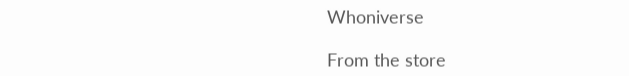Whoniverse

From the store